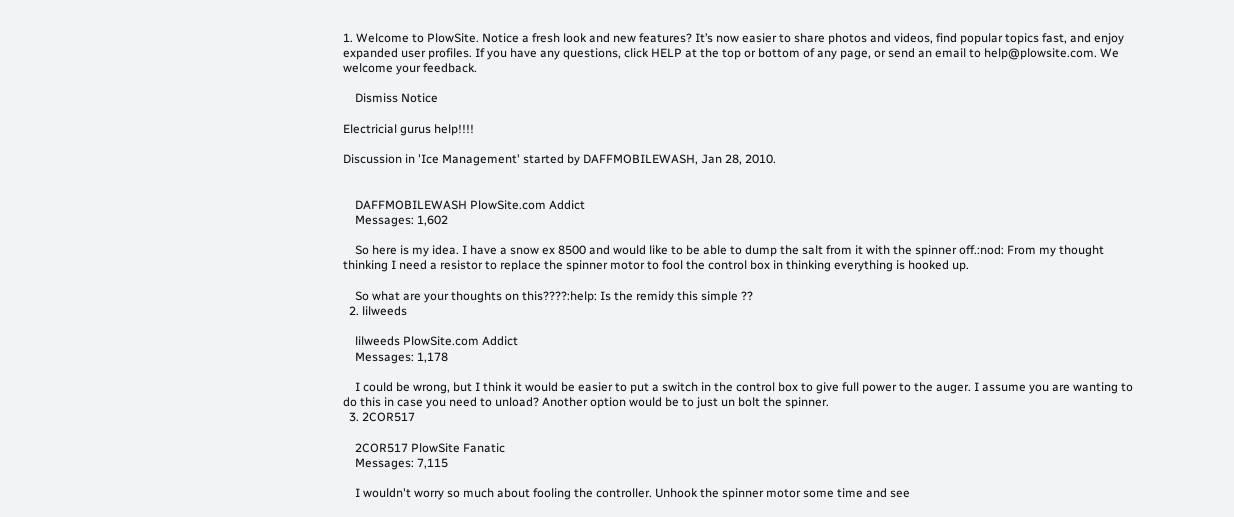1. Welcome to PlowSite. Notice a fresh look and new features? It’s now easier to share photos and videos, find popular topics fast, and enjoy expanded user profiles. If you have any questions, click HELP at the top or bottom of any page, or send an email to help@plowsite.com. We welcome your feedback.

    Dismiss Notice

Electricial gurus help!!!!

Discussion in 'Ice Management' started by DAFFMOBILEWASH, Jan 28, 2010.


    DAFFMOBILEWASH PlowSite.com Addict
    Messages: 1,602

    So here is my idea. I have a snow ex 8500 and would like to be able to dump the salt from it with the spinner off.:nod: From my thought thinking I need a resistor to replace the spinner motor to fool the control box in thinking everything is hooked up.

    So what are your thoughts on this????:help: Is the remidy this simple ??
  2. lilweeds

    lilweeds PlowSite.com Addict
    Messages: 1,178

    I could be wrong, but I think it would be easier to put a switch in the control box to give full power to the auger. I assume you are wanting to do this in case you need to unload? Another option would be to just un bolt the spinner.
  3. 2COR517

    2COR517 PlowSite Fanatic
    Messages: 7,115

    I wouldn't worry so much about fooling the controller. Unhook the spinner motor some time and see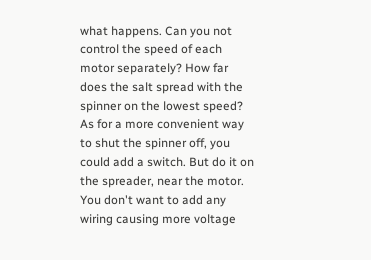what happens. Can you not control the speed of each motor separately? How far does the salt spread with the spinner on the lowest speed? As for a more convenient way to shut the spinner off, you could add a switch. But do it on the spreader, near the motor. You don't want to add any wiring causing more voltage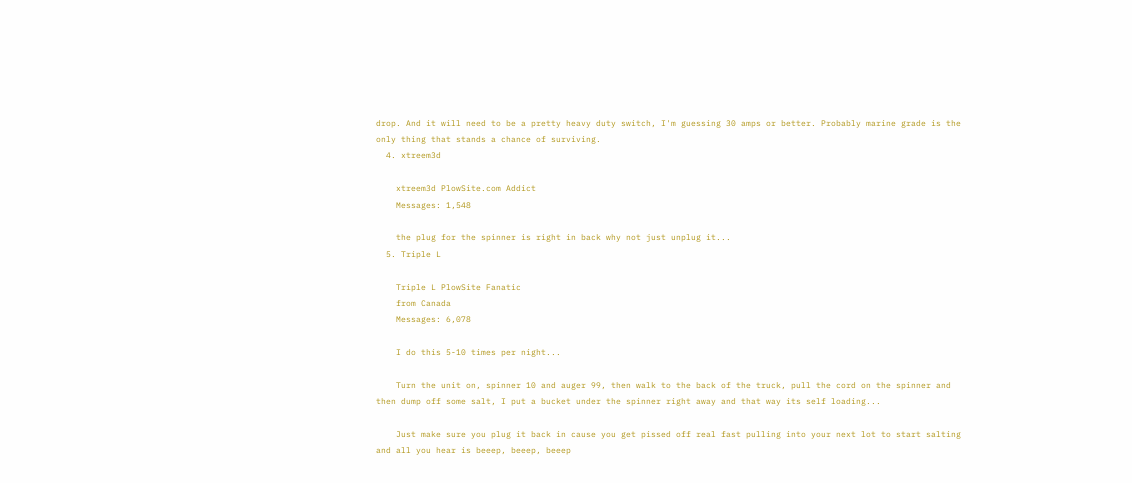drop. And it will need to be a pretty heavy duty switch, I'm guessing 30 amps or better. Probably marine grade is the only thing that stands a chance of surviving.
  4. xtreem3d

    xtreem3d PlowSite.com Addict
    Messages: 1,548

    the plug for the spinner is right in back why not just unplug it...
  5. Triple L

    Triple L PlowSite Fanatic
    from Canada
    Messages: 6,078

    I do this 5-10 times per night...

    Turn the unit on, spinner 10 and auger 99, then walk to the back of the truck, pull the cord on the spinner and then dump off some salt, I put a bucket under the spinner right away and that way its self loading...

    Just make sure you plug it back in cause you get pissed off real fast pulling into your next lot to start salting and all you hear is beeep, beeep, beeep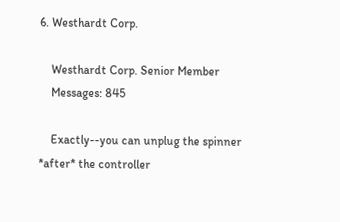6. Westhardt Corp.

    Westhardt Corp. Senior Member
    Messages: 845

    Exactly--you can unplug the spinner *after* the controller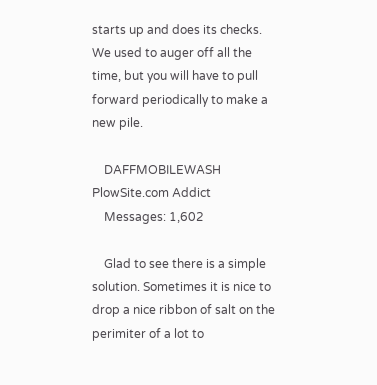starts up and does its checks. We used to auger off all the time, but you will have to pull forward periodically to make a new pile.

    DAFFMOBILEWASH PlowSite.com Addict
    Messages: 1,602

    Glad to see there is a simple solution. Sometimes it is nice to drop a nice ribbon of salt on the perimiter of a lot to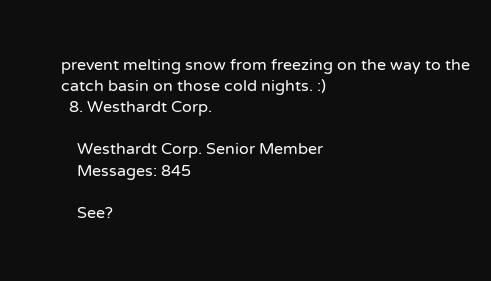prevent melting snow from freezing on the way to the catch basin on those cold nights. :)
  8. Westhardt Corp.

    Westhardt Corp. Senior Member
    Messages: 845

    See?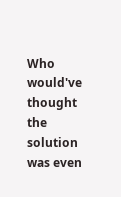Who would've thought the solution was even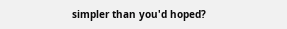simpler than you'd hoped?